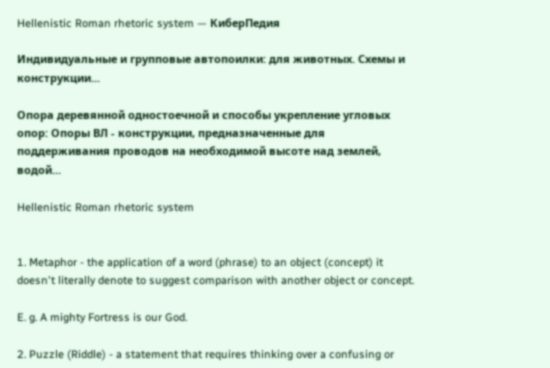Hellenistic Roman rhetoric system — КиберПедия

Индивидуальные и групповые автопоилки: для животных. Схемы и конструкции...

Опора деревянной одностоечной и способы укрепление угловых опор: Опоры ВЛ - конструкции, предназначенные для поддерживания проводов на необходимой высоте над землей, водой...

Hellenistic Roman rhetoric system


1. Metaphor - the application of a word (phrase) to an object (concept) it doesn't literally denote to suggest comparison with another object or concept.

E. g. A mighty Fortress is our God.

2. Puzzle (Riddle) - a statement that requires thinking over a confusing or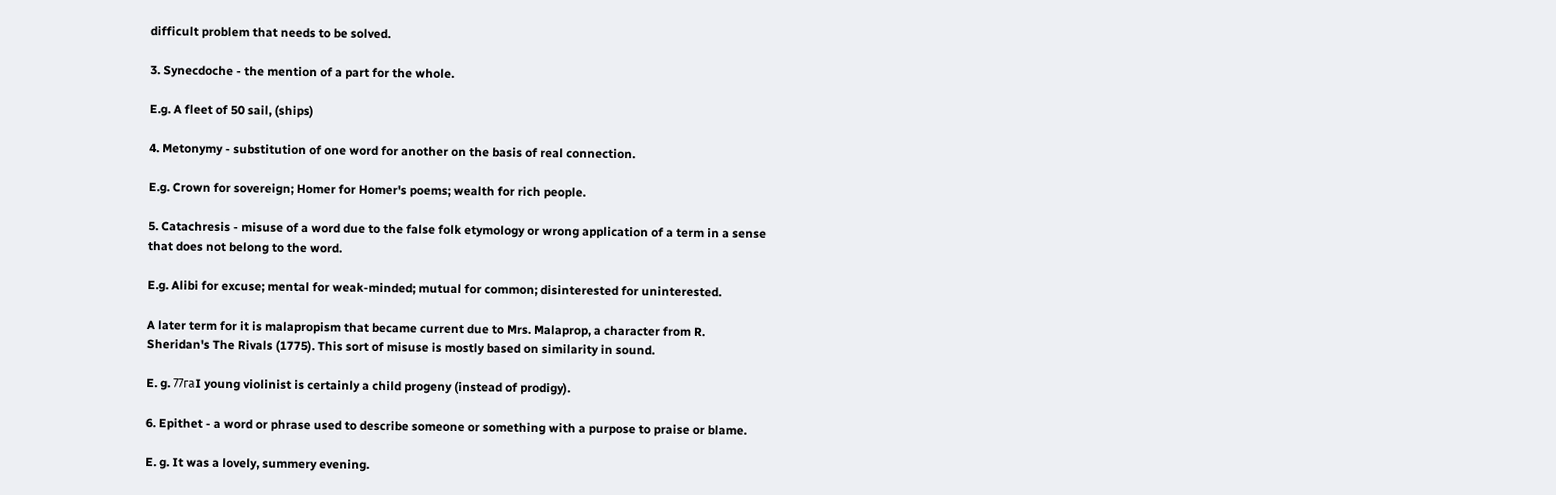difficult problem that needs to be solved.

3. Synecdoche - the mention of a part for the whole.

E.g. A fleet of 50 sail, (ships)

4. Metonymy - substitution of one word for another on the basis of real connection.

E.g. Crown for sovereign; Homer for Homer's poems; wealth for rich people.

5. Catachresis - misuse of a word due to the false folk etymology or wrong application of a term in a sense that does not belong to the word.

E.g. Alibi for excuse; mental for weak-minded; mutual for common; disinterested for uninterested.

A later term for it is malapropism that became current due to Mrs. Malaprop, a character from R. Sheridan's The Rivals (1775). This sort of misuse is mostly based on similarity in sound.

E. g. 77гаI young violinist is certainly a child progeny (instead of prodigy).

6. Epithet - a word or phrase used to describe someone or something with a purpose to praise or blame.

E. g. It was a lovely, summery evening.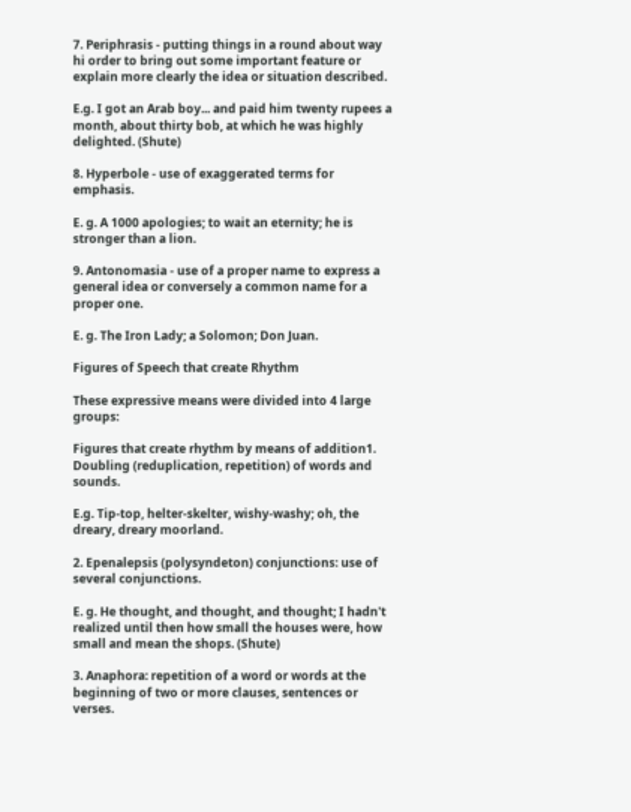7. Periphrasis - putting things in a round about way hi order to bring out some important feature or explain more clearly the idea or situation described.

E.g. I got an Arab boy... and paid him twenty rupees a month, about thirty bob, at which he was highly delighted. (Shute)

8. Hyperbole - use of exaggerated terms for emphasis.

E. g. A 1000 apologies; to wait an eternity; he is stronger than a lion.

9. Antonomasia - use of a proper name to express a general idea or conversely a common name for a proper one.

E. g. The Iron Lady; a Solomon; Don Juan.

Figures of Speech that create Rhythm

These expressive means were divided into 4 large groups:

Figures that create rhythm by means of addition1. Doubling (reduplication, repetition) of words and sounds.

E.g. Tip-top, helter-skelter, wishy-washy; oh, the dreary, dreary moorland.

2. Epenalepsis (polysyndeton) conjunctions: use of several conjunctions.

E. g. He thought, and thought, and thought; I hadn't realized until then how small the houses were, how small and mean the shops. (Shute)

3. Anaphora: repetition of a word or words at the beginning of two or more clauses, sentences or verses.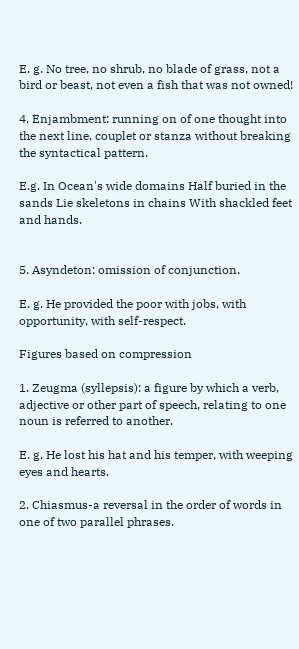E. g. No tree, no shrub, no blade of grass, not a bird or beast, not even a fish that was not owned!

4. Enjambment: running on of one thought into the next line, couplet or stanza without breaking the syntactical pattern.

E.g. In Ocean's wide domains Half buried in the sands Lie skeletons in chains With shackled feet and hands.


5. Asyndeton: omission of conjunction.

E. g. He provided the poor with jobs, with opportunity, with self-respect.

Figures based on compression

1. Zeugma (syllepsis): a figure by which a verb, adjective or other part of speech, relating to one noun is referred to another.

E. g. He lost his hat and his temper, with weeping eyes and hearts.

2. Chiasmus-a reversal in the order of words in one of two parallel phrases.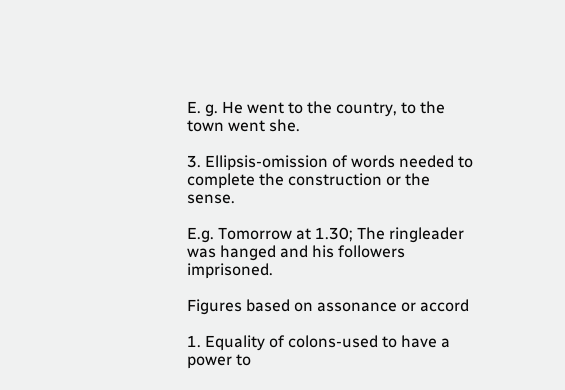E. g. He went to the country, to the town went she.

3. Ellipsis-omission of words needed to complete the construction or the sense.

E.g. Tomorrow at 1.30; The ringleader was hanged and his followers imprisoned.

Figures based on assonance or accord

1. Equality of colons-used to have a power to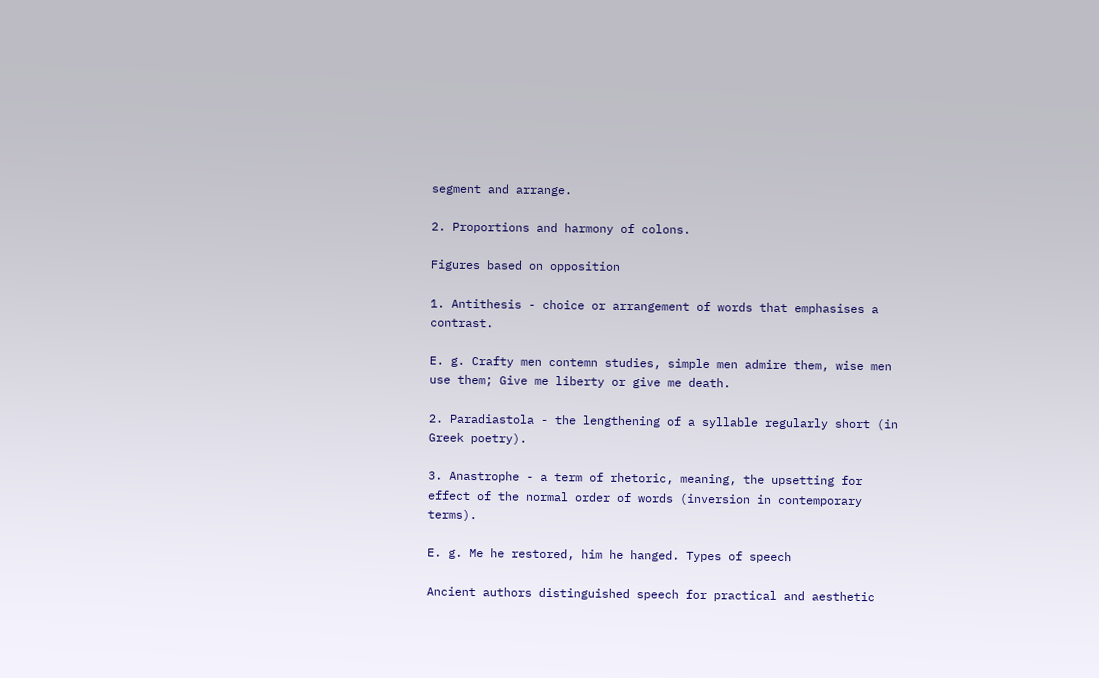segment and arrange.

2. Proportions and harmony of colons.

Figures based on opposition

1. Antithesis - choice or arrangement of words that emphasises a contrast.

E. g. Crafty men contemn studies, simple men admire them, wise men use them; Give me liberty or give me death.

2. Paradiastola - the lengthening of a syllable regularly short (in Greek poetry).

3. Anastrophe - a term of rhetoric, meaning, the upsetting for effect of the normal order of words (inversion in contemporary terms).

E. g. Me he restored, him he hanged. Types of speech

Ancient authors distinguished speech for practical and aesthetic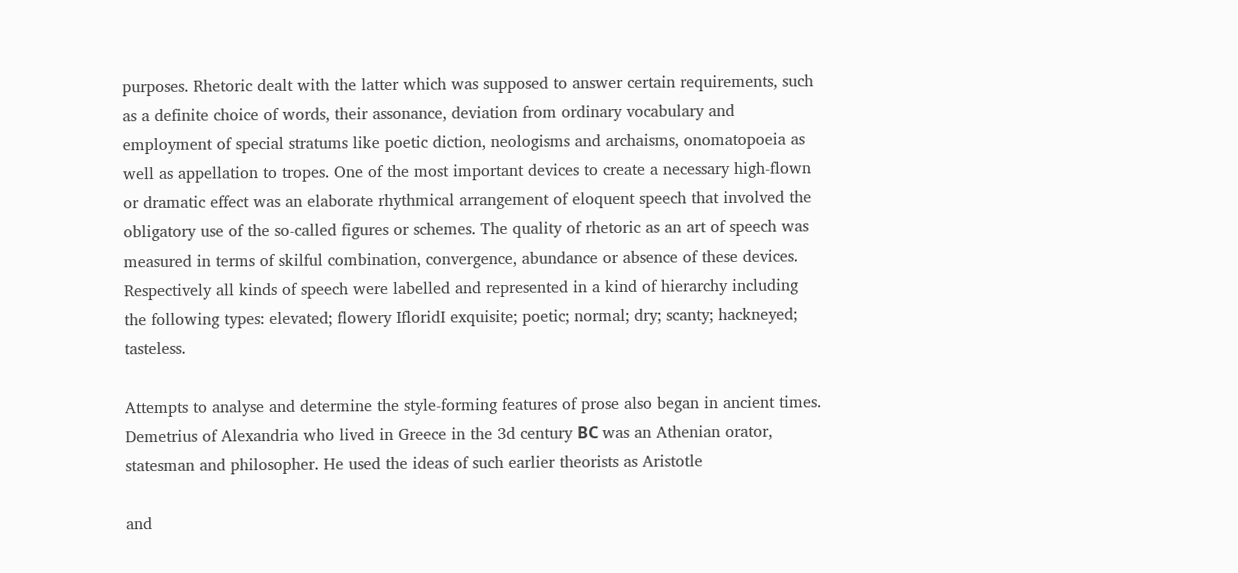purposes. Rhetoric dealt with the latter which was supposed to answer certain requirements, such as a definite choice of words, their assonance, deviation from ordinary vocabulary and employment of special stratums like poetic diction, neologisms and archaisms, onomatopoeia as well as appellation to tropes. One of the most important devices to create a necessary high-flown or dramatic effect was an elaborate rhythmical arrangement of eloquent speech that involved the obligatory use of the so-called figures or schemes. The quality of rhetoric as an art of speech was measured in terms of skilful combination, convergence, abundance or absence of these devices. Respectively all kinds of speech were labelled and represented in a kind of hierarchy including the following types: elevated; flowery IfloridI exquisite; poetic; normal; dry; scanty; hackneyed; tasteless.

Attempts to analyse and determine the style-forming features of prose also began in ancient times. Demetrius of Alexandria who lived in Greece in the 3d century ВС was an Athenian orator, statesman and philosopher. He used the ideas of such earlier theorists as Aristotle

and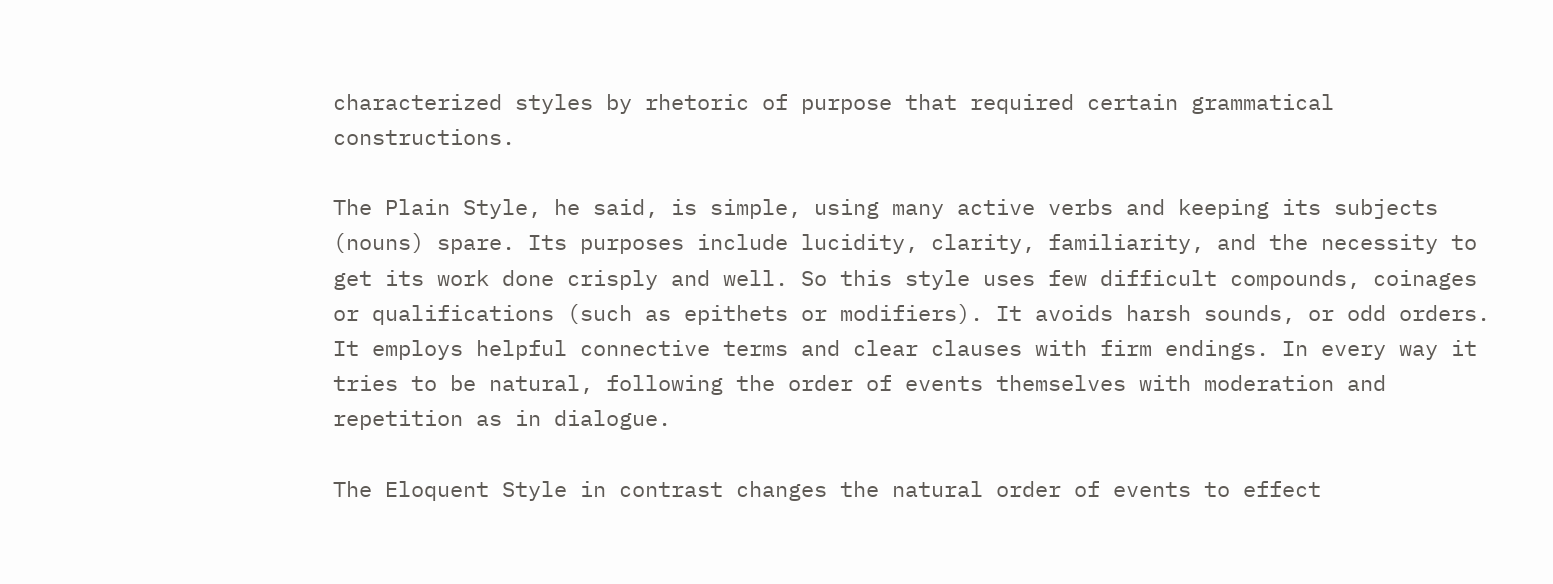characterized styles by rhetoric of purpose that required certain grammatical constructions.

The Plain Style, he said, is simple, using many active verbs and keeping its subjects (nouns) spare. Its purposes include lucidity, clarity, familiarity, and the necessity to get its work done crisply and well. So this style uses few difficult compounds, coinages or qualifications (such as epithets or modifiers). It avoids harsh sounds, or odd orders. It employs helpful connective terms and clear clauses with firm endings. In every way it tries to be natural, following the order of events themselves with moderation and repetition as in dialogue.

The Eloquent Style in contrast changes the natural order of events to effect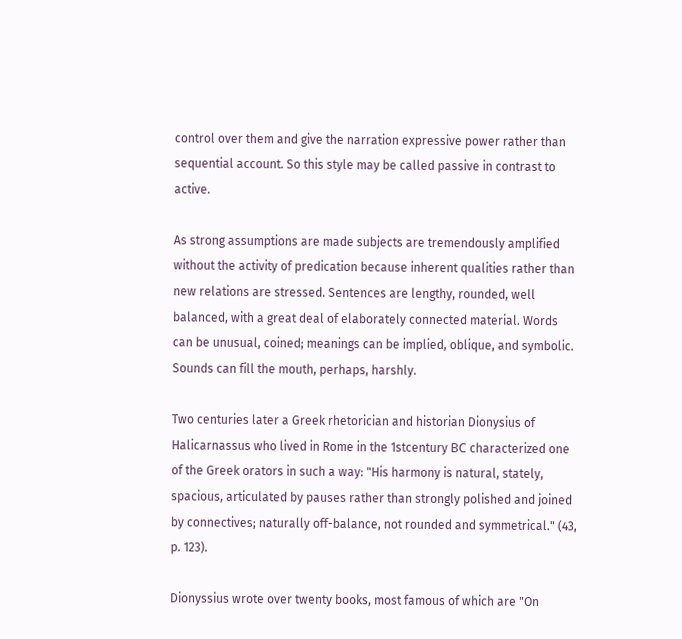control over them and give the narration expressive power rather than sequential account. So this style may be called passive in contrast to active.

As strong assumptions are made subjects are tremendously amplified without the activity of predication because inherent qualities rather than new relations are stressed. Sentences are lengthy, rounded, well balanced, with a great deal of elaborately connected material. Words can be unusual, coined; meanings can be implied, oblique, and symbolic. Sounds can fill the mouth, perhaps, harshly.

Two centuries later a Greek rhetorician and historian Dionysius of Halicarnassus who lived in Rome in the 1stcentury ВС characterized one of the Greek orators in such a way: "His harmony is natural, stately, spacious, articulated by pauses rather than strongly polished and joined by connectives; naturally off-balance, not rounded and symmetrical." (43, p. 123).

Dionyssius wrote over twenty books, most famous of which are "On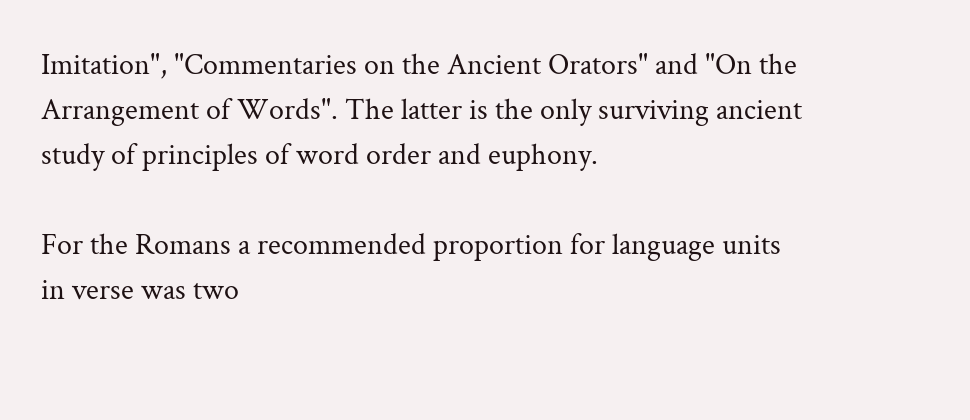Imitation", "Commentaries on the Ancient Orators" and "On the Arrangement of Words". The latter is the only surviving ancient study of principles of word order and euphony.

For the Romans a recommended proportion for language units in verse was two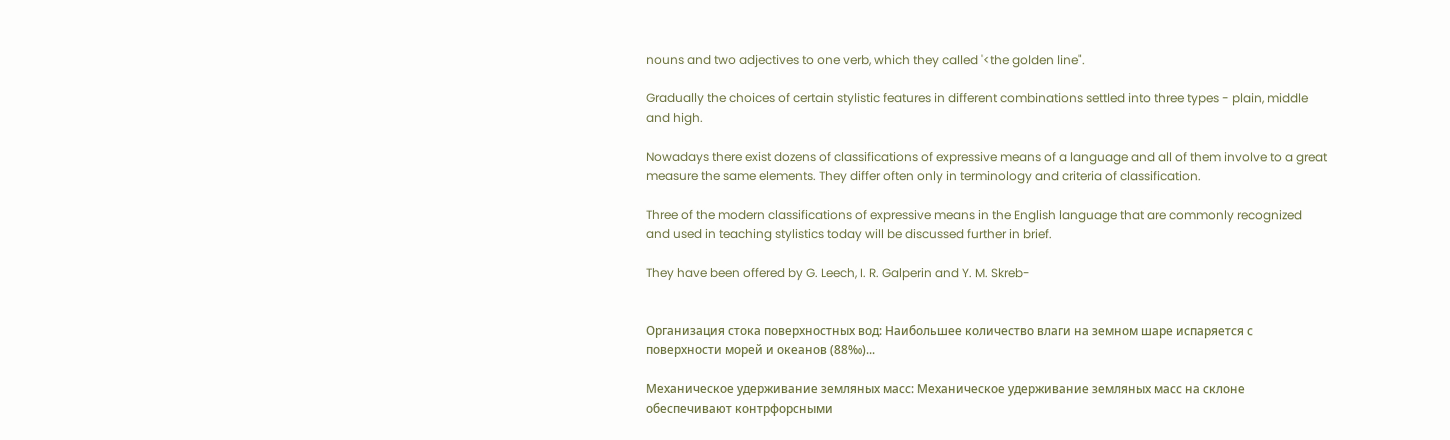nouns and two adjectives to one verb, which they called '<the golden line".

Gradually the choices of certain stylistic features in different combinations settled into three types - plain, middle and high.

Nowadays there exist dozens of classifications of expressive means of a language and all of them involve to a great measure the same elements. They differ often only in terminology and criteria of classification.

Three of the modern classifications of expressive means in the English language that are commonly recognized and used in teaching stylistics today will be discussed further in brief.

They have been offered by G. Leech, I. R. Galperin and Y. M. Skreb-


Организация стока поверхностных вод: Наибольшее количество влаги на земном шаре испаряется с поверхности морей и океанов (88‰)...

Механическое удерживание земляных масс: Механическое удерживание земляных масс на склоне обеспечивают контрфорсными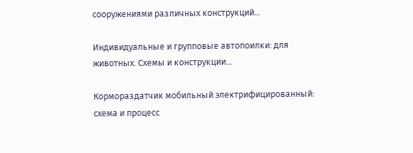сооружениями различных конструкций...

Индивидуальные и групповые автопоилки: для животных. Схемы и конструкции...

Кормораздатчик мобильный электрифицированный: схема и процесс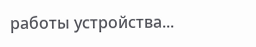работы устройства...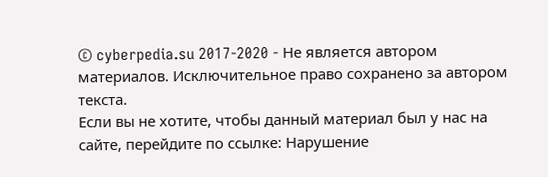© cyberpedia.su 2017-2020 - Не является автором материалов. Исключительное право сохранено за автором текста.
Если вы не хотите, чтобы данный материал был у нас на сайте, перейдите по ссылке: Нарушение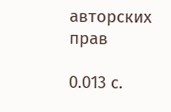авторских прав

0.013 с.